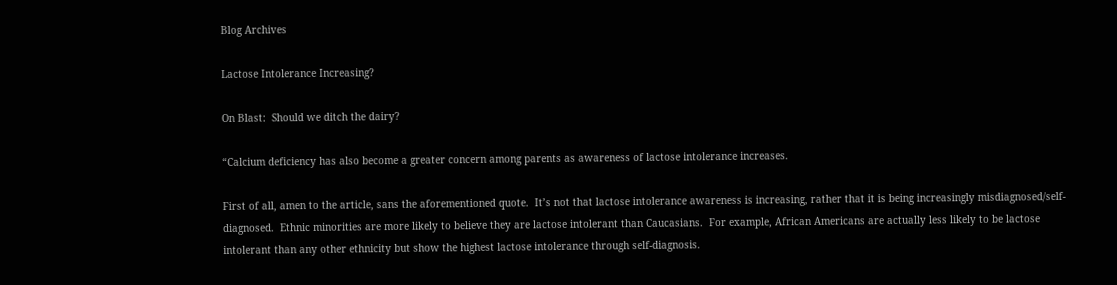Blog Archives

Lactose Intolerance Increasing?

On Blast:  Should we ditch the dairy?

“Calcium deficiency has also become a greater concern among parents as awareness of lactose intolerance increases.

First of all, amen to the article, sans the aforementioned quote.  It’s not that lactose intolerance awareness is increasing, rather that it is being increasingly misdiagnosed/self-diagnosed.  Ethnic minorities are more likely to believe they are lactose intolerant than Caucasians.  For example, African Americans are actually less likely to be lactose intolerant than any other ethnicity but show the highest lactose intolerance through self-diagnosis.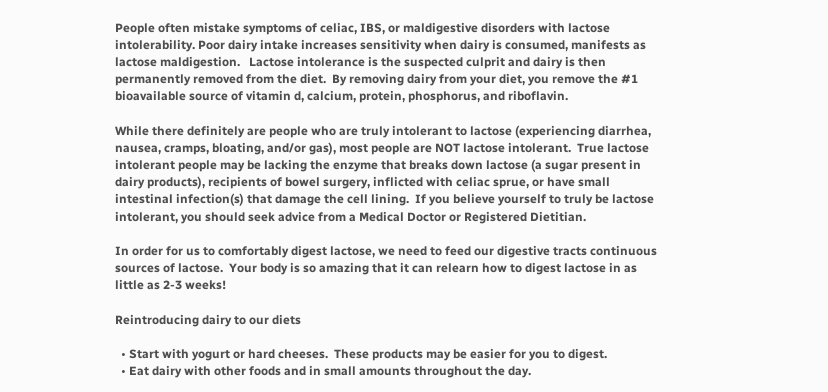People often mistake symptoms of celiac, IBS, or maldigestive disorders with lactose intolerability. Poor dairy intake increases sensitivity when dairy is consumed, manifests as lactose maldigestion.   Lactose intolerance is the suspected culprit and dairy is then permanently removed from the diet.  By removing dairy from your diet, you remove the #1 bioavailable source of vitamin d, calcium, protein, phosphorus, and riboflavin.

While there definitely are people who are truly intolerant to lactose (experiencing diarrhea, nausea, cramps, bloating, and/or gas), most people are NOT lactose intolerant.  True lactose intolerant people may be lacking the enzyme that breaks down lactose (a sugar present in dairy products), recipients of bowel surgery, inflicted with celiac sprue, or have small intestinal infection(s) that damage the cell lining.  If you believe yourself to truly be lactose intolerant, you should seek advice from a Medical Doctor or Registered Dietitian.

In order for us to comfortably digest lactose, we need to feed our digestive tracts continuous sources of lactose.  Your body is so amazing that it can relearn how to digest lactose in as little as 2-3 weeks!

Reintroducing dairy to our diets

  • Start with yogurt or hard cheeses.  These products may be easier for you to digest.
  • Eat dairy with other foods and in small amounts throughout the day.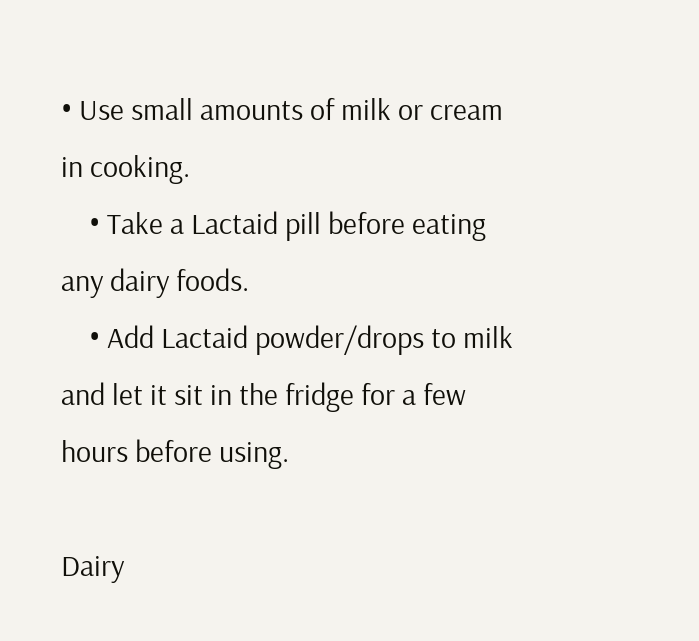• Use small amounts of milk or cream in cooking.
    • Take a Lactaid pill before eating any dairy foods.
    • Add Lactaid powder/drops to milk and let it sit in the fridge for a few hours before using.

Dairy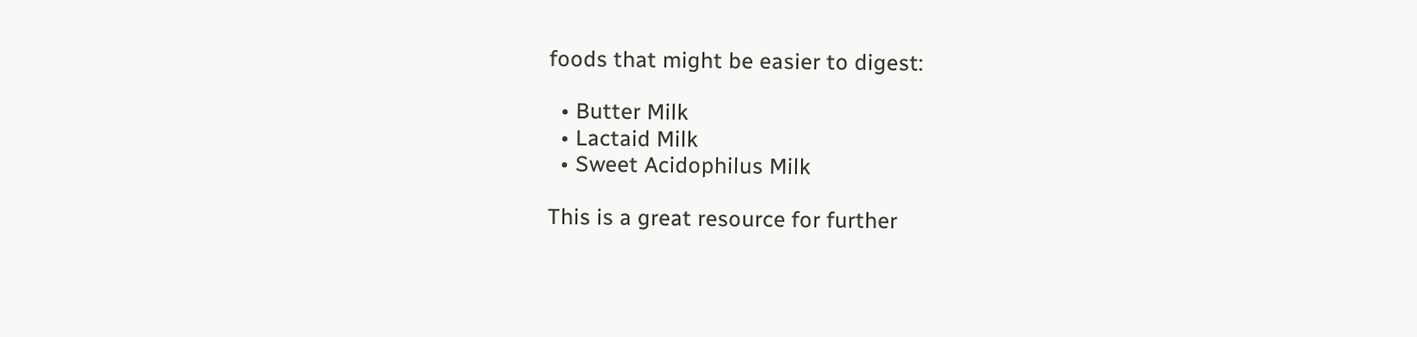foods that might be easier to digest:

  • Butter Milk
  • Lactaid Milk
  • Sweet Acidophilus Milk

This is a great resource for further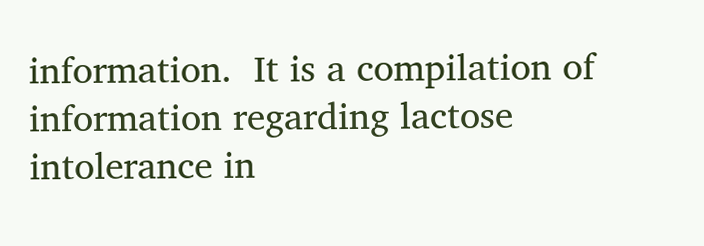information.  It is a compilation of information regarding lactose intolerance in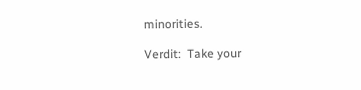minorities.

Verdit:  Take your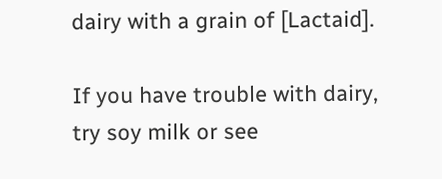dairy with a grain of [Lactaid].

If you have trouble with dairy, try soy milk or see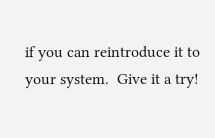if you can reintroduce it to your system.  Give it a try!